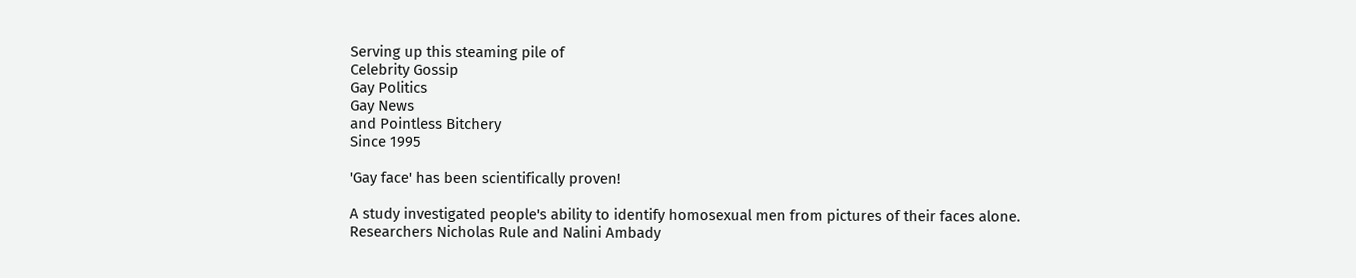Serving up this steaming pile of
Celebrity Gossip
Gay Politics
Gay News
and Pointless Bitchery
Since 1995

'Gay face' has been scientifically proven!

A study investigated people's ability to identify homosexual men from pictures of their faces alone. Researchers Nicholas Rule and Nalini Ambady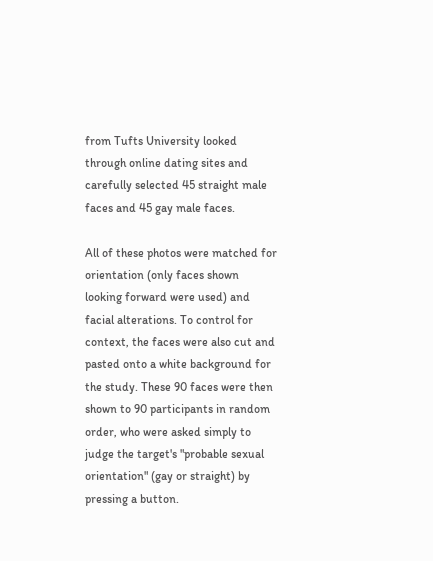from Tufts University looked through online dating sites and carefully selected 45 straight male faces and 45 gay male faces.

All of these photos were matched for orientation (only faces shown looking forward were used) and facial alterations. To control for context, the faces were also cut and pasted onto a white background for the study. These 90 faces were then shown to 90 participants in random order, who were asked simply to judge the target's "probable sexual orientation" (gay or straight) by pressing a button.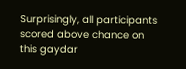Surprisingly, all participants scored above chance on this gaydar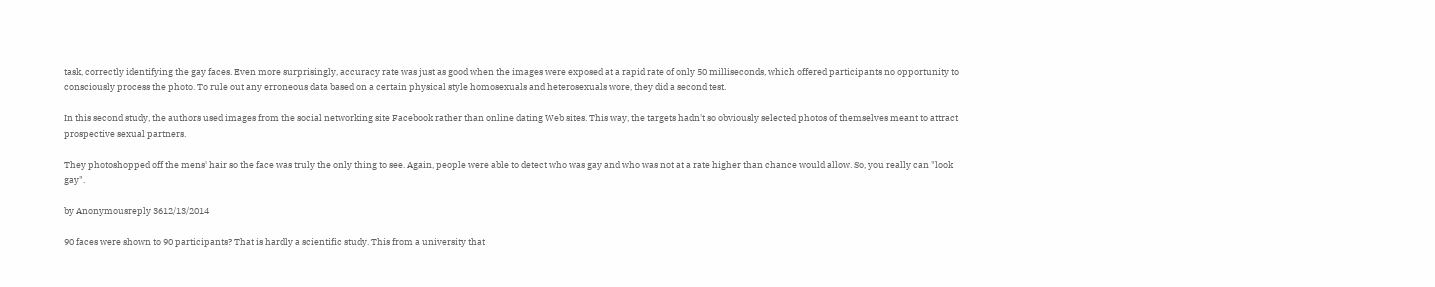task, correctly identifying the gay faces. Even more surprisingly, accuracy rate was just as good when the images were exposed at a rapid rate of only 50 milliseconds, which offered participants no opportunity to consciously process the photo. To rule out any erroneous data based on a certain physical style homosexuals and heterosexuals wore, they did a second test.

In this second study, the authors used images from the social networking site Facebook rather than online dating Web sites. This way, the targets hadn't so obviously selected photos of themselves meant to attract prospective sexual partners.

They photoshopped off the mens' hair so the face was truly the only thing to see. Again, people were able to detect who was gay and who was not at a rate higher than chance would allow. So, you really can "look gay".

by Anonymousreply 3612/13/2014

90 faces were shown to 90 participants? That is hardly a scientific study. This from a university that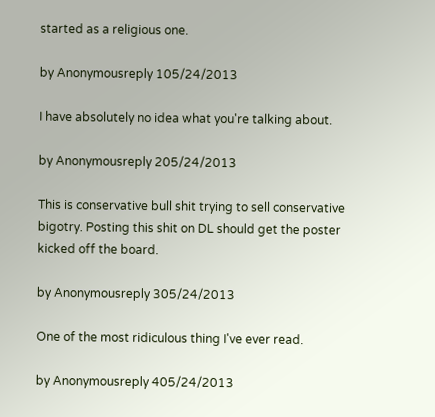started as a religious one.

by Anonymousreply 105/24/2013

I have absolutely no idea what you're talking about.

by Anonymousreply 205/24/2013

This is conservative bull shit trying to sell conservative bigotry. Posting this shit on DL should get the poster kicked off the board.

by Anonymousreply 305/24/2013

One of the most ridiculous thing I've ever read.

by Anonymousreply 405/24/2013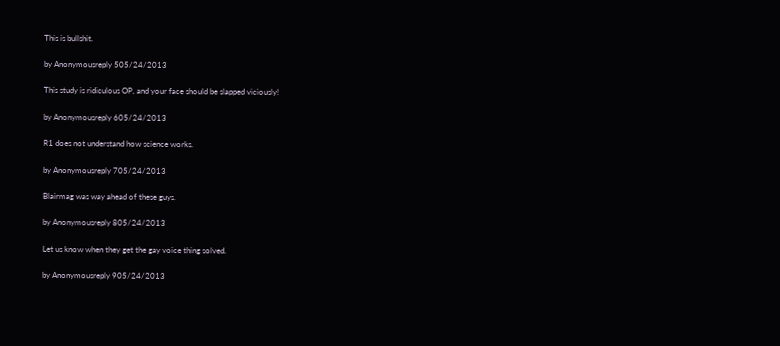This is bullshit.

by Anonymousreply 505/24/2013

This study is ridiculous OP, and your face should be slapped viciously!

by Anonymousreply 605/24/2013

R1 does not understand how science works.

by Anonymousreply 705/24/2013

Blairmag was way ahead of these guys.

by Anonymousreply 805/24/2013

Let us know when they get the gay voice thing solved.

by Anonymousreply 905/24/2013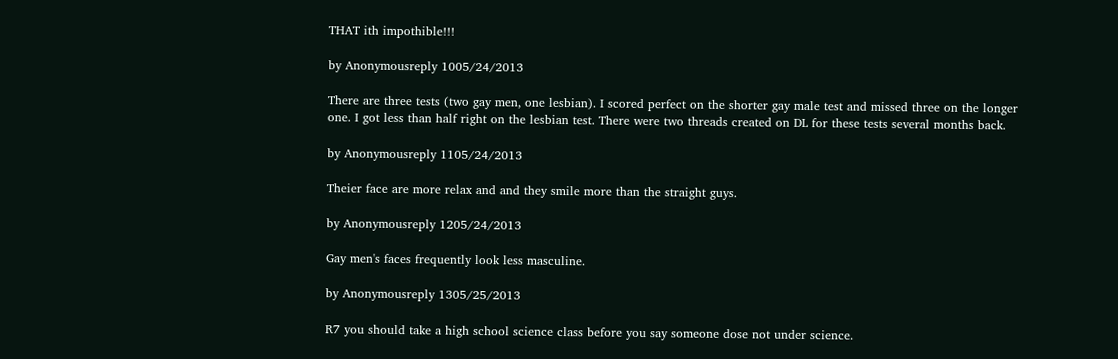THAT ith impothible!!!

by Anonymousreply 1005/24/2013

There are three tests (two gay men, one lesbian). I scored perfect on the shorter gay male test and missed three on the longer one. I got less than half right on the lesbian test. There were two threads created on DL for these tests several months back.

by Anonymousreply 1105/24/2013

Theier face are more relax and and they smile more than the straight guys.

by Anonymousreply 1205/24/2013

Gay men's faces frequently look less masculine.

by Anonymousreply 1305/25/2013

R7 you should take a high school science class before you say someone dose not under science.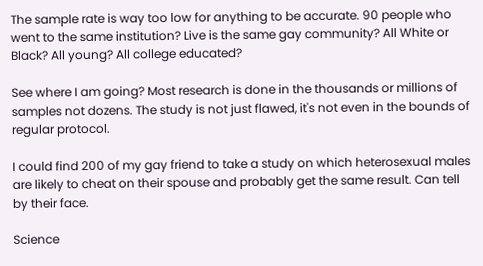The sample rate is way too low for anything to be accurate. 90 people who went to the same institution? Live is the same gay community? All White or Black? All young? All college educated?

See where I am going? Most research is done in the thousands or millions of samples not dozens. The study is not just flawed, it's not even in the bounds of regular protocol.

I could find 200 of my gay friend to take a study on which heterosexual males are likely to cheat on their spouse and probably get the same result. Can tell by their face.

Science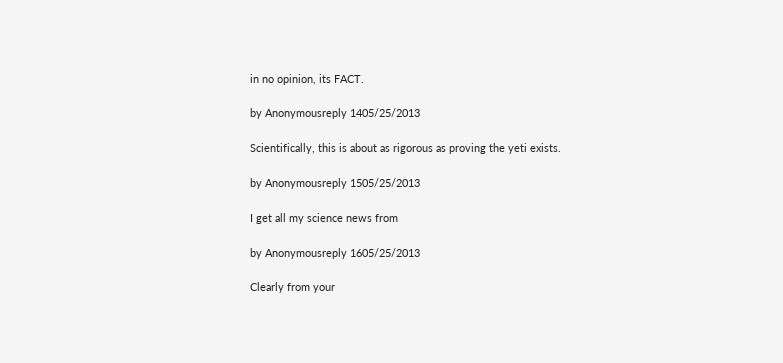in no opinion, its FACT.

by Anonymousreply 1405/25/2013

Scientifically, this is about as rigorous as proving the yeti exists.

by Anonymousreply 1505/25/2013

I get all my science news from

by Anonymousreply 1605/25/2013

Clearly from your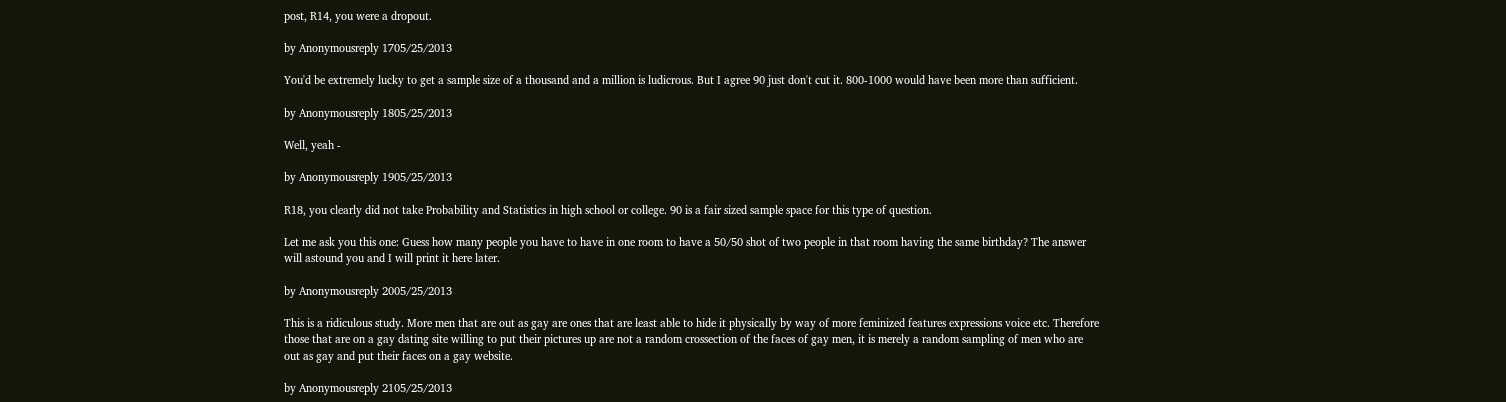post, R14, you were a dropout.

by Anonymousreply 1705/25/2013

You'd be extremely lucky to get a sample size of a thousand and a million is ludicrous. But I agree 90 just don't cut it. 800-1000 would have been more than sufficient.

by Anonymousreply 1805/25/2013

Well, yeah -

by Anonymousreply 1905/25/2013

R18, you clearly did not take Probability and Statistics in high school or college. 90 is a fair sized sample space for this type of question.

Let me ask you this one: Guess how many people you have to have in one room to have a 50/50 shot of two people in that room having the same birthday? The answer will astound you and I will print it here later.

by Anonymousreply 2005/25/2013

This is a ridiculous study. More men that are out as gay are ones that are least able to hide it physically by way of more feminized features expressions voice etc. Therefore those that are on a gay dating site willing to put their pictures up are not a random crossection of the faces of gay men, it is merely a random sampling of men who are out as gay and put their faces on a gay website.

by Anonymousreply 2105/25/2013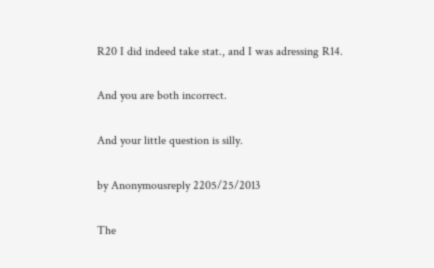R20 I did indeed take stat., and I was adressing R14.

And you are both incorrect.

And your little question is silly.

by Anonymousreply 2205/25/2013

The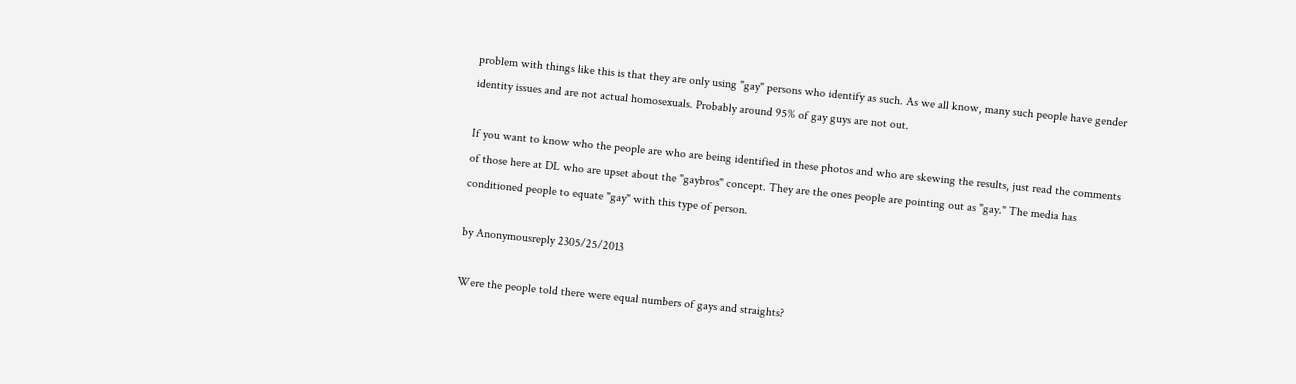problem with things like this is that they are only using "gay" persons who identify as such. As we all know, many such people have gender identity issues and are not actual homosexuals. Probably around 95% of gay guys are not out.

If you want to know who the people are who are being identified in these photos and who are skewing the results, just read the comments of those here at DL who are upset about the "gaybros" concept. They are the ones people are pointing out as "gay." The media has conditioned people to equate "gay" with this type of person.

by Anonymousreply 2305/25/2013

Were the people told there were equal numbers of gays and straights?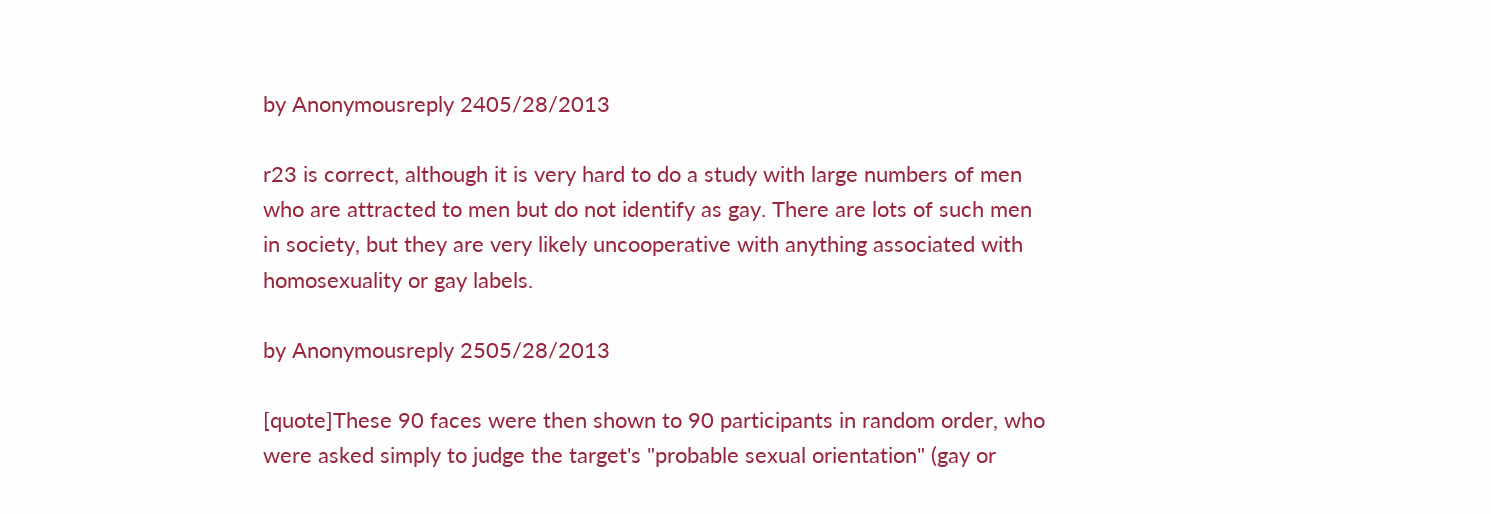by Anonymousreply 2405/28/2013

r23 is correct, although it is very hard to do a study with large numbers of men who are attracted to men but do not identify as gay. There are lots of such men in society, but they are very likely uncooperative with anything associated with homosexuality or gay labels.

by Anonymousreply 2505/28/2013

[quote]These 90 faces were then shown to 90 participants in random order, who were asked simply to judge the target's "probable sexual orientation" (gay or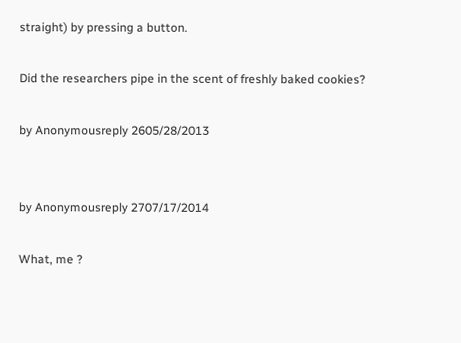straight) by pressing a button.

Did the researchers pipe in the scent of freshly baked cookies?

by Anonymousreply 2605/28/2013


by Anonymousreply 2707/17/2014

What, me ?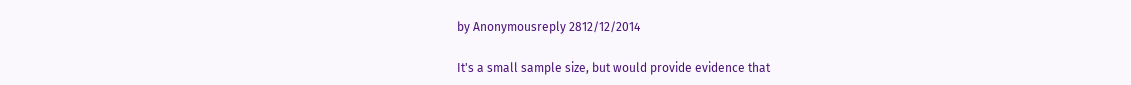by Anonymousreply 2812/12/2014

It's a small sample size, but would provide evidence that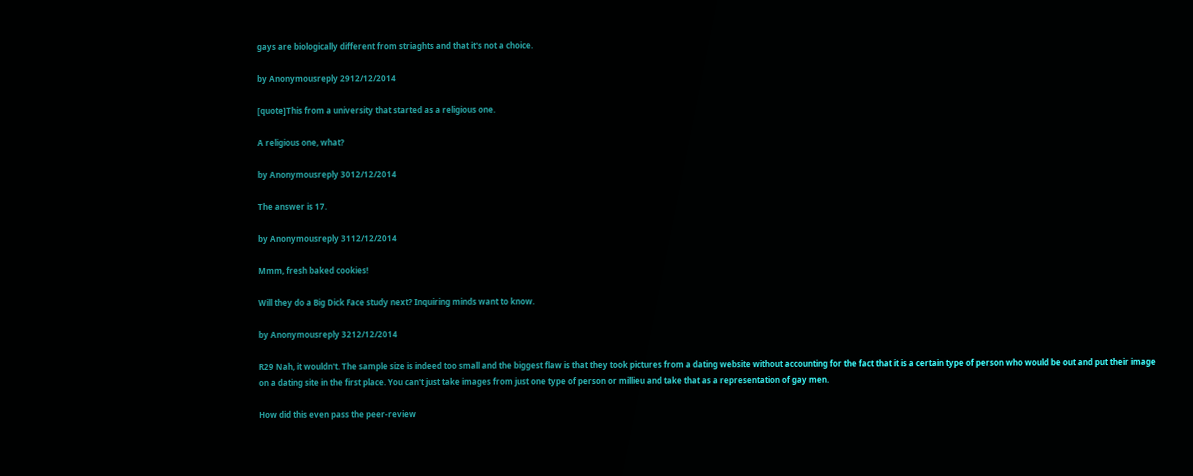gays are biologically different from striaghts and that it's not a choice.

by Anonymousreply 2912/12/2014

[quote]This from a university that started as a religious one.

A religious one, what?

by Anonymousreply 3012/12/2014

The answer is 17.

by Anonymousreply 3112/12/2014

Mmm, fresh baked cookies!

Will they do a Big Dick Face study next? Inquiring minds want to know.

by Anonymousreply 3212/12/2014

R29 Nah, it wouldn't. The sample size is indeed too small and the biggest flaw is that they took pictures from a dating website without accounting for the fact that it is a certain type of person who would be out and put their image on a dating site in the first place. You can't just take images from just one type of person or millieu and take that as a representation of gay men.

How did this even pass the peer-review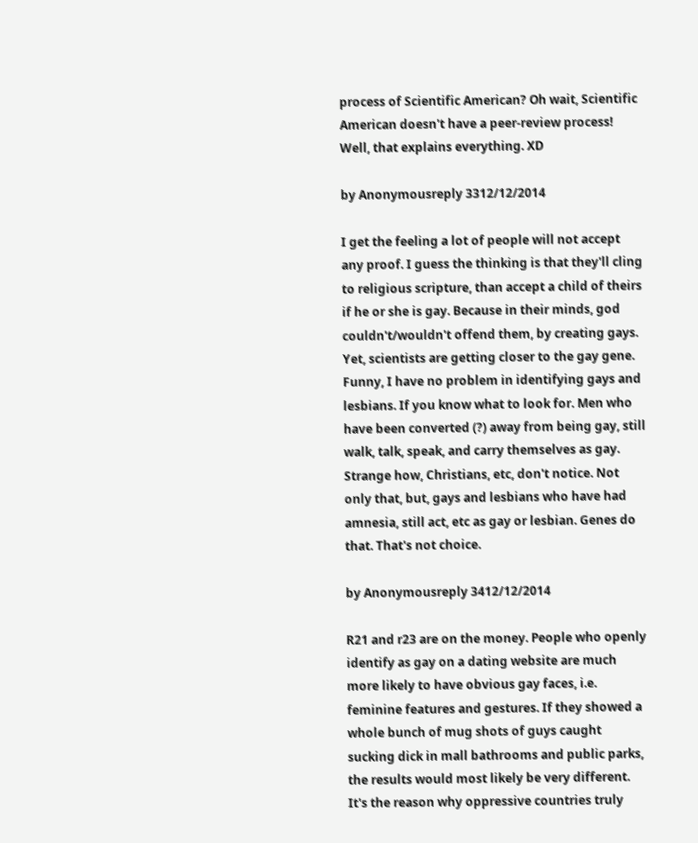process of Scientific American? Oh wait, Scientific American doesn't have a peer-review process! Well, that explains everything. XD

by Anonymousreply 3312/12/2014

I get the feeling a lot of people will not accept any proof. I guess the thinking is that they'll cling to religious scripture, than accept a child of theirs if he or she is gay. Because in their minds, god couldn't/wouldn't offend them, by creating gays. Yet, scientists are getting closer to the gay gene. Funny, I have no problem in identifying gays and lesbians. If you know what to look for. Men who have been converted (?) away from being gay, still walk, talk, speak, and carry themselves as gay. Strange how, Christians, etc, don't notice. Not only that, but, gays and lesbians who have had amnesia, still act, etc as gay or lesbian. Genes do that. That's not choice.

by Anonymousreply 3412/12/2014

R21 and r23 are on the money. People who openly identify as gay on a dating website are much more likely to have obvious gay faces, i.e. feminine features and gestures. If they showed a whole bunch of mug shots of guys caught sucking dick in mall bathrooms and public parks, the results would most likely be very different. It's the reason why oppressive countries truly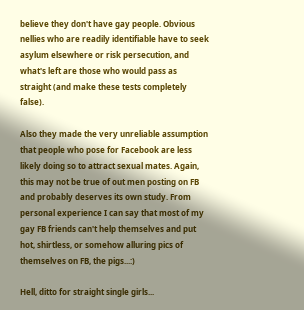believe they don't have gay people. Obvious nellies who are readily identifiable have to seek asylum elsewhere or risk persecution, and what's left are those who would pass as straight (and make these tests completely false).

Also they made the very unreliable assumption that people who pose for Facebook are less likely doing so to attract sexual mates. Again, this may not be true of out men posting on FB and probably deserves its own study. From personal experience I can say that most of my gay FB friends can't help themselves and put hot, shirtless, or somehow alluring pics of themselves on FB, the pigs...:)

Hell, ditto for straight single girls...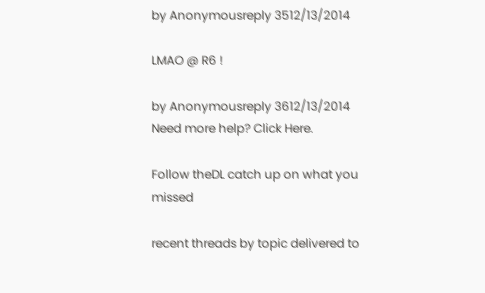by Anonymousreply 3512/13/2014

LMAO @ R6 !

by Anonymousreply 3612/13/2014
Need more help? Click Here.

Follow theDL catch up on what you missed

recent threads by topic delivered to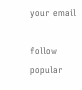your email

follow popular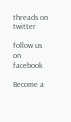threads on twitter

follow us on facebook

Become a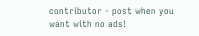contributor - post when you want with no ads!